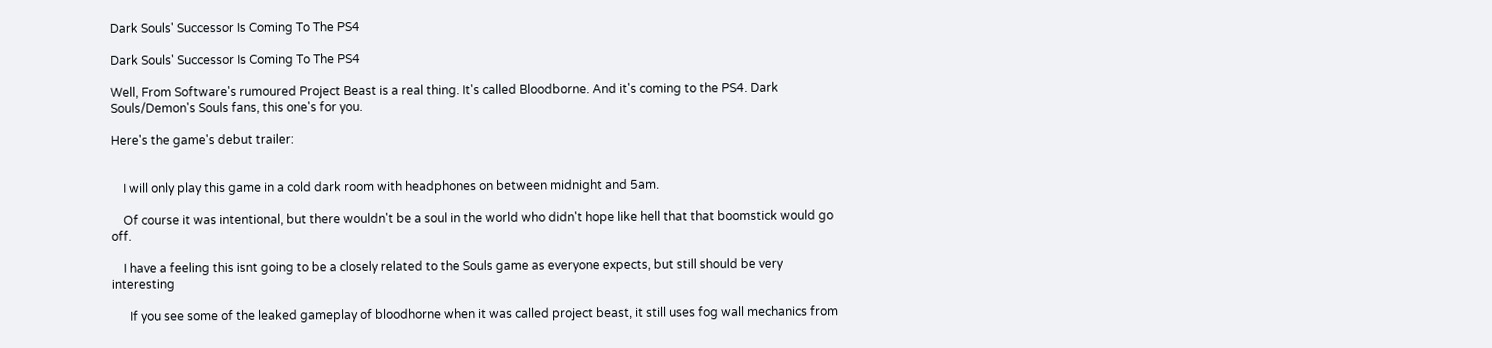Dark Souls' Successor Is Coming To The PS4

Dark Souls' Successor Is Coming To The PS4

Well, From Software's rumoured Project Beast is a real thing. It's called Bloodborne. And it's coming to the PS4. Dark Souls/Demon's Souls fans, this one's for you.

Here's the game's debut trailer:


    I will only play this game in a cold dark room with headphones on between midnight and 5am.

    Of course it was intentional, but there wouldn't be a soul in the world who didn't hope like hell that that boomstick would go off.

    I have a feeling this isnt going to be a closely related to the Souls game as everyone expects, but still should be very interesting

      If you see some of the leaked gameplay of bloodhorne when it was called project beast, it still uses fog wall mechanics from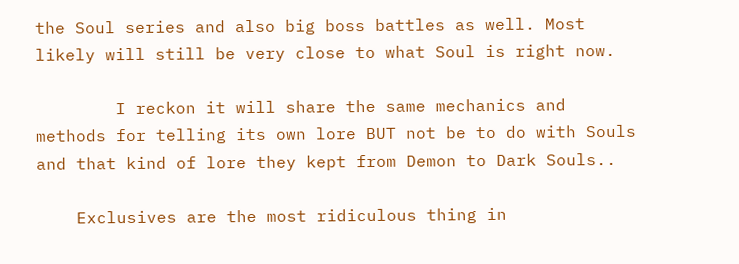the Soul series and also big boss battles as well. Most likely will still be very close to what Soul is right now.

        I reckon it will share the same mechanics and methods for telling its own lore BUT not be to do with Souls and that kind of lore they kept from Demon to Dark Souls..

    Exclusives are the most ridiculous thing in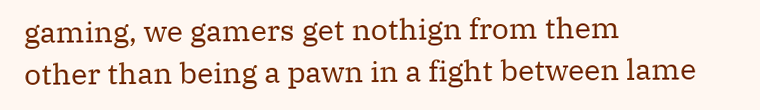gaming, we gamers get nothign from them other than being a pawn in a fight between lame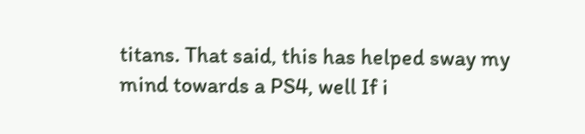titans. That said, this has helped sway my mind towards a PS4, well If i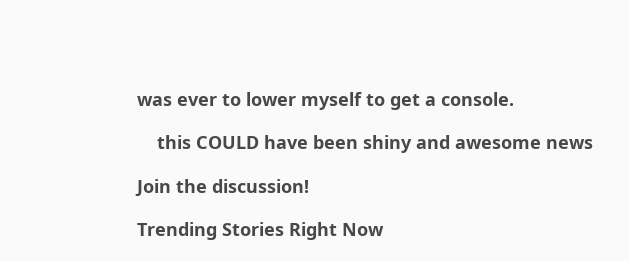was ever to lower myself to get a console.

    this COULD have been shiny and awesome news

Join the discussion!

Trending Stories Right Now